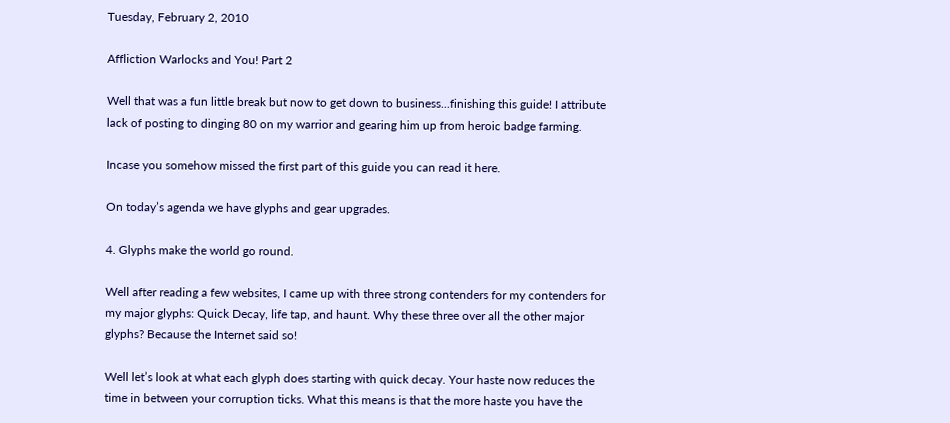Tuesday, February 2, 2010

Affliction Warlocks and You! Part 2

Well that was a fun little break but now to get down to business...finishing this guide! I attribute lack of posting to dinging 80 on my warrior and gearing him up from heroic badge farming.

Incase you somehow missed the first part of this guide you can read it here.

On today’s agenda we have glyphs and gear upgrades.

4. Glyphs make the world go round.

Well after reading a few websites, I came up with three strong contenders for my contenders for my major glyphs: Quick Decay, life tap, and haunt. Why these three over all the other major glyphs? Because the Internet said so!

Well let’s look at what each glyph does starting with quick decay. Your haste now reduces the time in between your corruption ticks. What this means is that the more haste you have the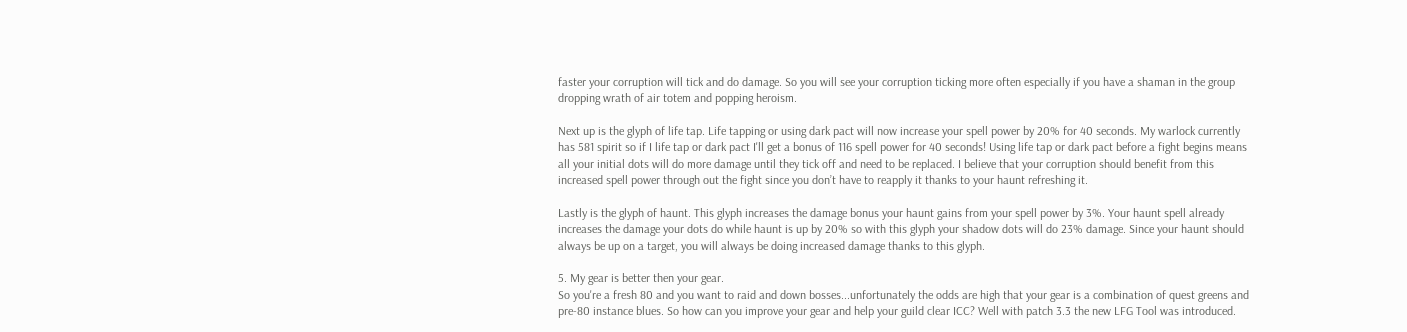faster your corruption will tick and do damage. So you will see your corruption ticking more often especially if you have a shaman in the group dropping wrath of air totem and popping heroism.

Next up is the glyph of life tap. Life tapping or using dark pact will now increase your spell power by 20% for 40 seconds. My warlock currently has 581 spirit so if I life tap or dark pact I'll get a bonus of 116 spell power for 40 seconds! Using life tap or dark pact before a fight begins means all your initial dots will do more damage until they tick off and need to be replaced. I believe that your corruption should benefit from this increased spell power through out the fight since you don’t have to reapply it thanks to your haunt refreshing it.

Lastly is the glyph of haunt. This glyph increases the damage bonus your haunt gains from your spell power by 3%. Your haunt spell already increases the damage your dots do while haunt is up by 20% so with this glyph your shadow dots will do 23% damage. Since your haunt should always be up on a target, you will always be doing increased damage thanks to this glyph.

5. My gear is better then your gear.
So you're a fresh 80 and you want to raid and down bosses...unfortunately the odds are high that your gear is a combination of quest greens and pre-80 instance blues. So how can you improve your gear and help your guild clear ICC? Well with patch 3.3 the new LFG Tool was introduced.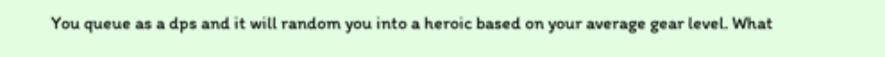You queue as a dps and it will random you into a heroic based on your average gear level. What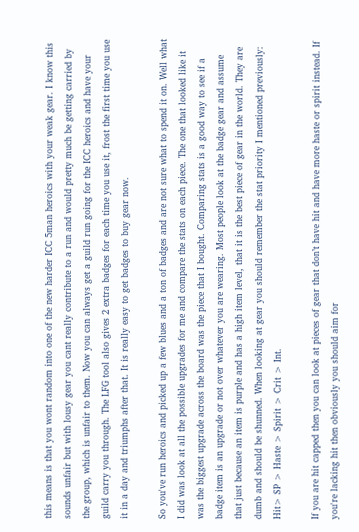this means is that you wont random into one of the new harder ICC 5man heroics with your weak gear. I know this sounds unfair but with lousy gear you cant really contribute to a run and would pretty much be getting carried by the group, which is unfair to them. Now you can always get a guild run going for the ICC heroics and have your guild carry you through. The LFG tool also gives 2 extra badges for each time you use it, frost the first time you use it in a day and triumphs after that. It is really easy to get badges to buy gear now.

So you've run heroics and picked up a few blues and a ton of badges and are not sure what to spend it on. Well what I did was look at all the possible upgrades for me and compare the stats on each piece. The one that looked like it was the biggest upgrade across the board was the piece that I bought. Comparing stats is a good way to see if a badge item is an upgrade or not over whatever you are wearing. Most people look at the badge gear and assume that just because an item is purple and has a high item level, that it is the best piece of gear in the world. They are dumb and should be shunned. When looking at gear you should remember the stat priority I mentioned previously: Hit> SP > Haste > Spirit > Crit > Int.

If you are hit capped then you can look at pieces of gear that don’t have hit and have more haste or spirit instead. If you're lacking hit then obviously you should aim for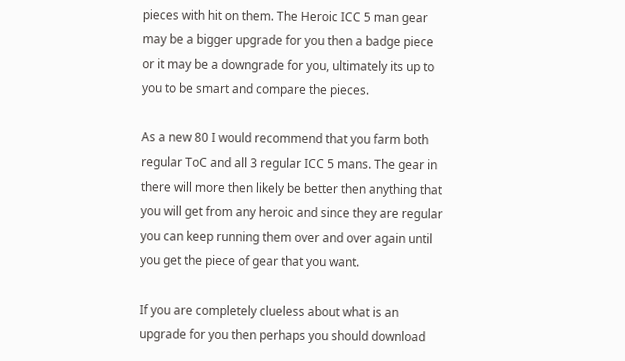pieces with hit on them. The Heroic ICC 5 man gear may be a bigger upgrade for you then a badge piece or it may be a downgrade for you, ultimately its up to you to be smart and compare the pieces.

As a new 80 I would recommend that you farm both regular ToC and all 3 regular ICC 5 mans. The gear in there will more then likely be better then anything that you will get from any heroic and since they are regular you can keep running them over and over again until you get the piece of gear that you want.

If you are completely clueless about what is an upgrade for you then perhaps you should download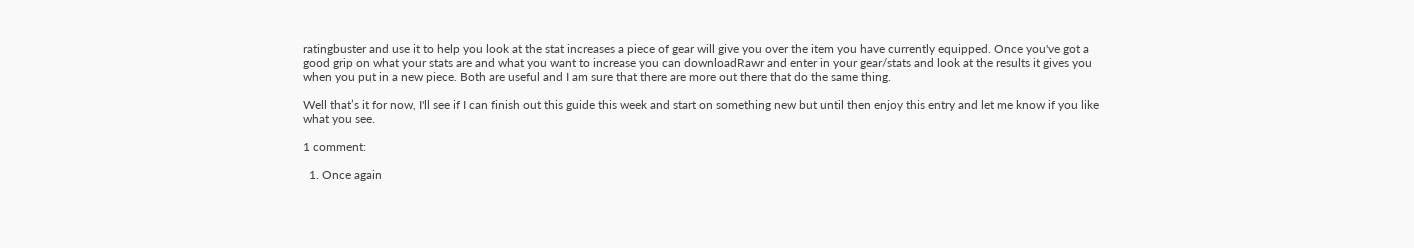ratingbuster and use it to help you look at the stat increases a piece of gear will give you over the item you have currently equipped. Once you've got a good grip on what your stats are and what you want to increase you can downloadRawr and enter in your gear/stats and look at the results it gives you when you put in a new piece. Both are useful and I am sure that there are more out there that do the same thing.

Well that’s it for now, I'll see if I can finish out this guide this week and start on something new but until then enjoy this entry and let me know if you like what you see.

1 comment:

  1. Once again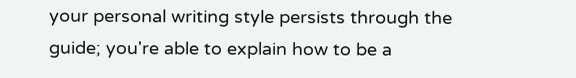your personal writing style persists through the guide; you're able to explain how to be a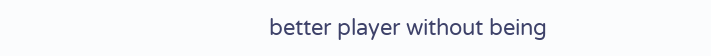better player without being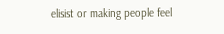elisist or making people feel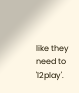like they need to 'l2play'.